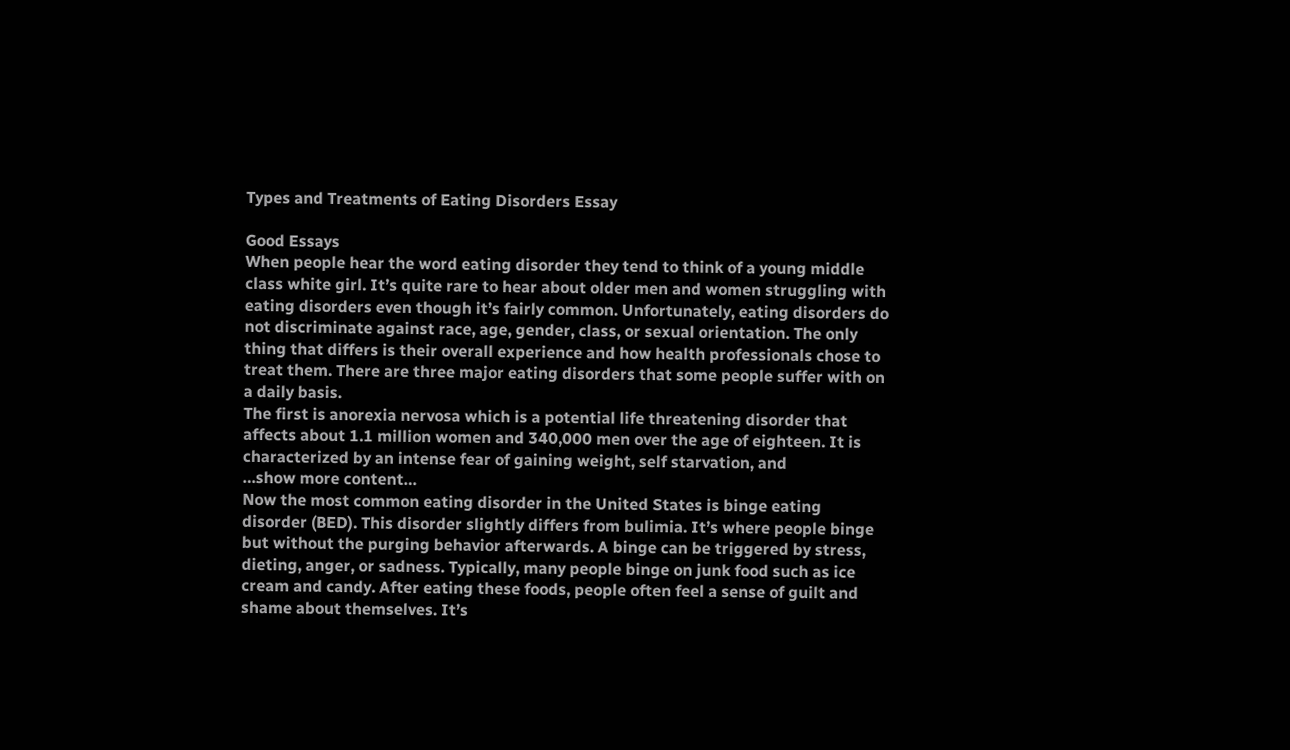Types and Treatments of Eating Disorders Essay

Good Essays
When people hear the word eating disorder they tend to think of a young middle class white girl. It’s quite rare to hear about older men and women struggling with eating disorders even though it’s fairly common. Unfortunately, eating disorders do not discriminate against race, age, gender, class, or sexual orientation. The only thing that differs is their overall experience and how health professionals chose to treat them. There are three major eating disorders that some people suffer with on a daily basis.
The first is anorexia nervosa which is a potential life threatening disorder that affects about 1.1 million women and 340,000 men over the age of eighteen. It is characterized by an intense fear of gaining weight, self starvation, and
…show more content…
Now the most common eating disorder in the United States is binge eating disorder (BED). This disorder slightly differs from bulimia. It’s where people binge but without the purging behavior afterwards. A binge can be triggered by stress, dieting, anger, or sadness. Typically, many people binge on junk food such as ice cream and candy. After eating these foods, people often feel a sense of guilt and shame about themselves. It’s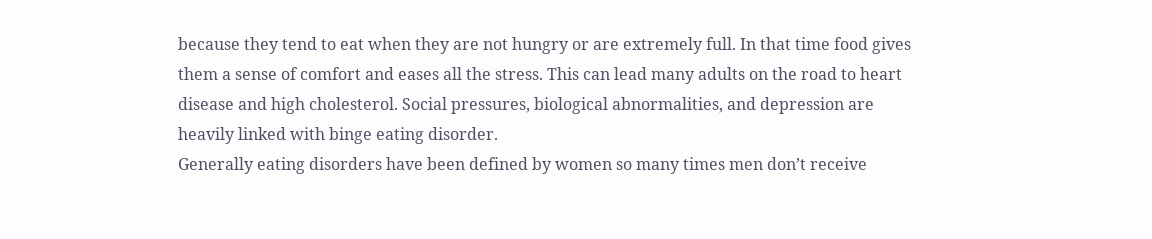because they tend to eat when they are not hungry or are extremely full. In that time food gives them a sense of comfort and eases all the stress. This can lead many adults on the road to heart disease and high cholesterol. Social pressures, biological abnormalities, and depression are heavily linked with binge eating disorder.
Generally eating disorders have been defined by women so many times men don’t receive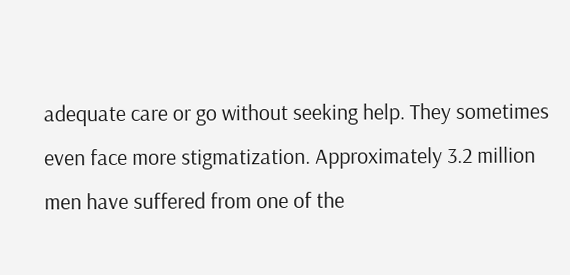adequate care or go without seeking help. They sometimes even face more stigmatization. Approximately 3.2 million men have suffered from one of the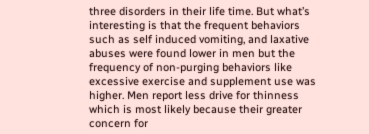three disorders in their life time. But what’s interesting is that the frequent behaviors such as self induced vomiting, and laxative abuses were found lower in men but the frequency of non-purging behaviors like excessive exercise and supplement use was higher. Men report less drive for thinness which is most likely because their greater concern for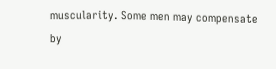muscularity. Some men may compensate by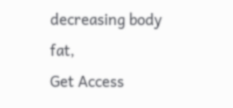decreasing body fat,
Get Access